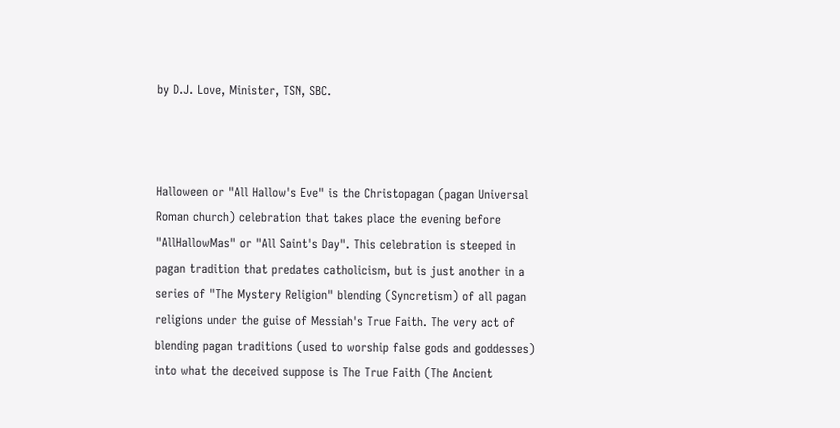by D.J. Love, Minister, TSN, SBC.



Halloween or "All Hallow's Eve" is the Christopagan (pagan Universal Roman church) celebration that takes place the evening before "AllHallowMas" or "All Saint's Day". This celebration is steeped in pagan tradition that predates catholicism, but is just another in a series of "The Mystery Religion" blending (Syncretism) of all pagan religions under the guise of Messiah's True Faith. The very act of blending pagan traditions (used to worship false gods and goddesses) into what the deceived suppose is The True Faith (The Ancient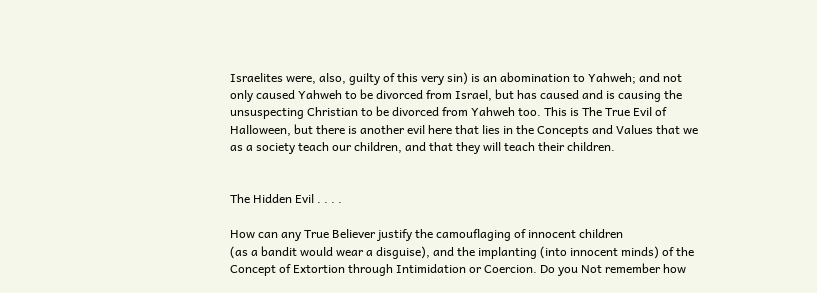Israelites were, also, guilty of this very sin) is an abomination to Yahweh; and not only caused Yahweh to be divorced from Israel, but has caused and is causing the unsuspecting Christian to be divorced from Yahweh too. This is The True Evil of Halloween, but there is another evil here that lies in the Concepts and Values that we as a society teach our children, and that they will teach their children.


The Hidden Evil . . . .

How can any True Believer justify the camouflaging of innocent children
(as a bandit would wear a disguise), and the implanting (into innocent minds) of the Concept of Extortion through Intimidation or Coercion. Do you Not remember how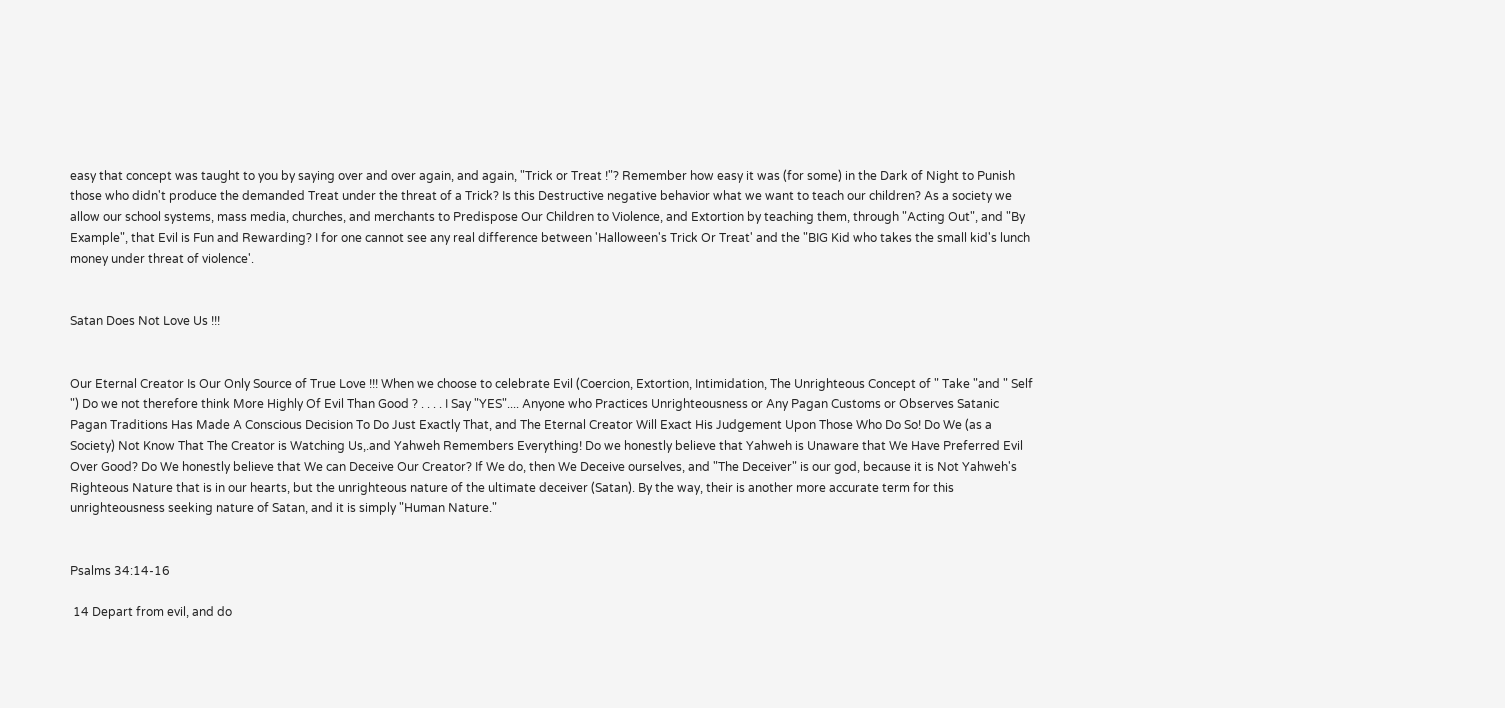easy that concept was taught to you by saying over and over again, and again, "Trick or Treat !"? Remember how easy it was (for some) in the Dark of Night to Punish those who didn't produce the demanded Treat under the threat of a Trick? Is this Destructive negative behavior what we want to teach our children? As a society we allow our school systems, mass media, churches, and merchants to Predispose Our Children to Violence, and Extortion by teaching them, through "Acting Out", and "By Example", that Evil is Fun and Rewarding? I for one cannot see any real difference between 'Halloween's Trick Or Treat' and the "BIG Kid who takes the small kid's lunch money under threat of violence'.


Satan Does Not Love Us !!!


Our Eternal Creator Is Our Only Source of True Love !!! When we choose to celebrate Evil (Coercion, Extortion, Intimidation, The Unrighteous Concept of " Take "and " Self ") Do we not therefore think More Highly Of Evil Than Good ? . . . . I Say "YES".... Anyone who Practices Unrighteousness or Any Pagan Customs or Observes Satanic Pagan Traditions Has Made A Conscious Decision To Do Just Exactly That, and The Eternal Creator Will Exact His Judgement Upon Those Who Do So! Do We (as a Society) Not Know That The Creator is Watching Us,.and Yahweh Remembers Everything! Do we honestly believe that Yahweh is Unaware that We Have Preferred Evil Over Good? Do We honestly believe that We can Deceive Our Creator? If We do, then We Deceive ourselves, and "The Deceiver" is our god, because it is Not Yahweh's Righteous Nature that is in our hearts, but the unrighteous nature of the ultimate deceiver (Satan). By the way, their is another more accurate term for this unrighteousness seeking nature of Satan, and it is simply "Human Nature."


Psalms 34:14-16

 14 Depart from evil, and do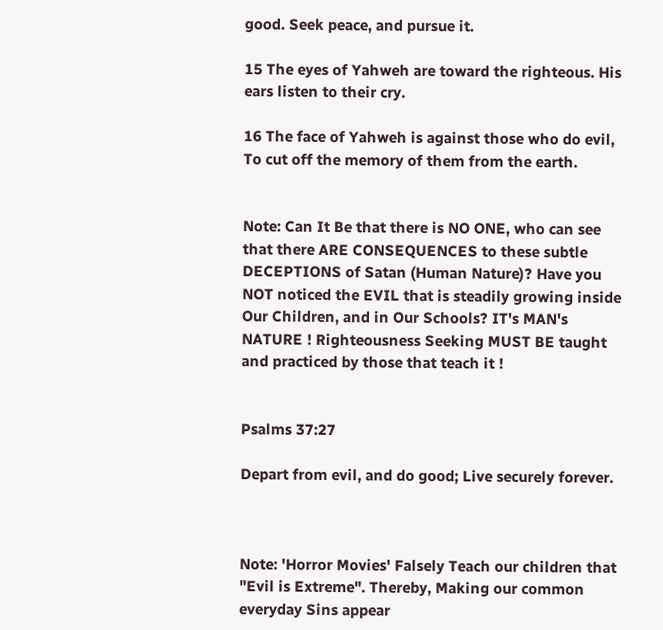good. Seek peace, and pursue it.

15 The eyes of Yahweh are toward the righteous. His ears listen to their cry.

16 The face of Yahweh is against those who do evil, To cut off the memory of them from the earth.


Note: Can It Be that there is NO ONE, who can see that there ARE CONSEQUENCES to these subtle DECEPTIONS of Satan (Human Nature)? Have you NOT noticed the EVIL that is steadily growing inside Our Children, and in Our Schools? IT's MAN's NATURE ! Righteousness Seeking MUST BE taught and practiced by those that teach it !


Psalms 37:27

Depart from evil, and do good; Live securely forever.



Note: 'Horror Movies' Falsely Teach our children that "Evil is Extreme". Thereby, Making our common everyday Sins appear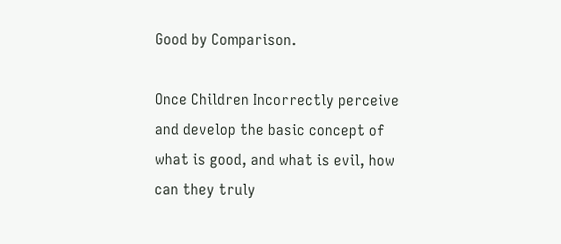Good by Comparison.

Once Children Incorrectly perceive and develop the basic concept of what is good, and what is evil, how can they truly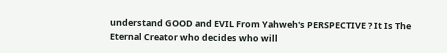understand GOOD and EVIL From Yahweh's PERSPECTIVE ? It Is The Eternal Creator who decides who will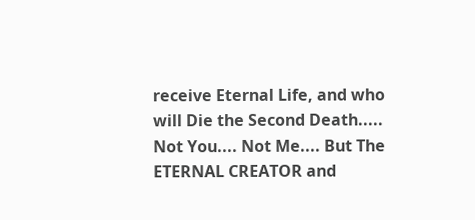receive Eternal Life, and who will Die the Second Death..... Not You.... Not Me.... But The ETERNAL CREATOR and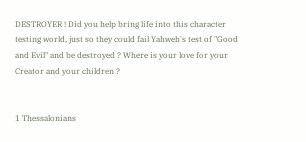DESTROYER ! Did you help bring life into this character testing world, just so they could fail Yahweh's test of "Good and Evil" and be destroyed ? Where is your love for your Creator and your children ?


1 Thessalonians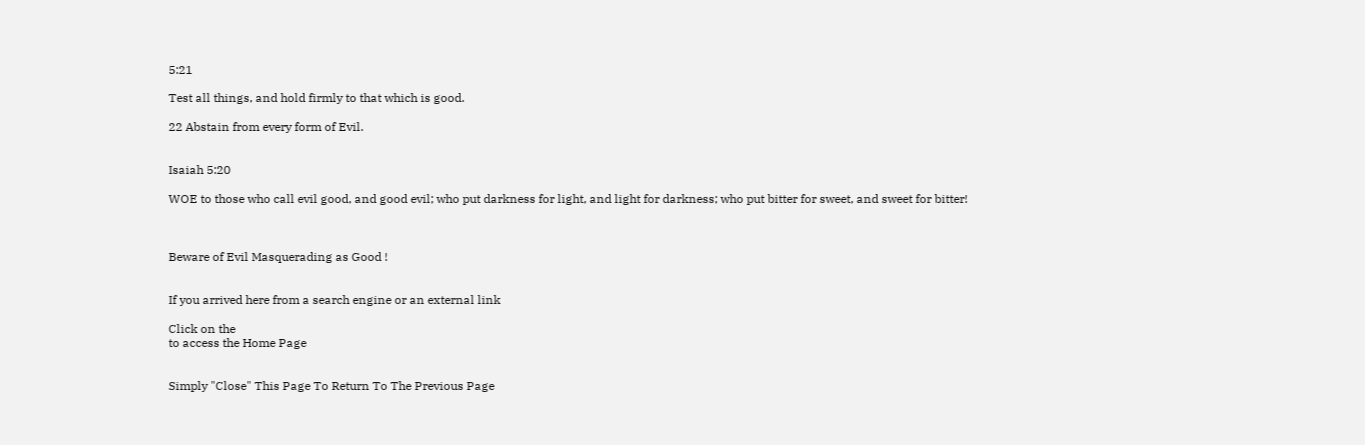5:21

Test all things, and hold firmly to that which is good.

22 Abstain from every form of Evil.


Isaiah 5:20

WOE to those who call evil good, and good evil; who put darkness for light, and light for darkness; who put bitter for sweet, and sweet for bitter!



Beware of Evil Masquerading as Good !


If you arrived here from a search engine or an external link

Click on the
to access the Home Page


Simply "Close" This Page To Return To The Previous Page